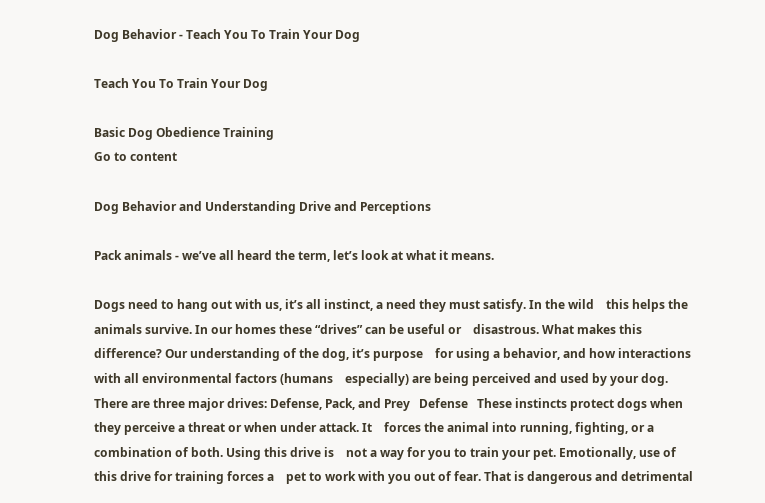Dog Behavior - Teach You To Train Your Dog

Teach You To Train Your Dog

Basic Dog Obedience Training
Go to content

Dog Behavior and Understanding Drive and Perceptions

Pack animals - we’ve all heard the term, let’s look at what it means.

Dogs need to hang out with us, it’s all instinct, a need they must satisfy. In the wild    this helps the animals survive. In our homes these “drives” can be useful or    disastrous. What makes this difference? Our understanding of the dog, it’s purpose    for using a behavior, and how interactions with all environmental factors (humans    especially) are being perceived and used by your dog.   There are three major drives: Defense, Pack, and Prey   Defense   These instincts protect dogs when they perceive a threat or when under attack. It    forces the animal into running, fighting, or a combination of both. Using this drive is    not a way for you to train your pet. Emotionally, use of this drive for training forces a    pet to work with you out of fear. That is dangerous and detrimental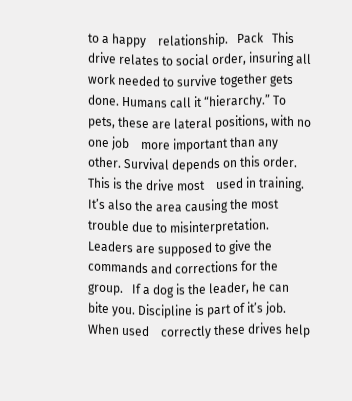to a happy    relationship.   Pack   This drive relates to social order, insuring all work needed to survive together gets    done. Humans call it “hierarchy.” To pets, these are lateral positions, with no one job    more important than any other. Survival depends on this order. This is the drive most    used in training. It’s also the area causing the most trouble due to misinterpretation.    Leaders are supposed to give the commands and corrections for the group.   If a dog is the leader, he can bite you. Discipline is part of it’s job. When used    correctly these drives help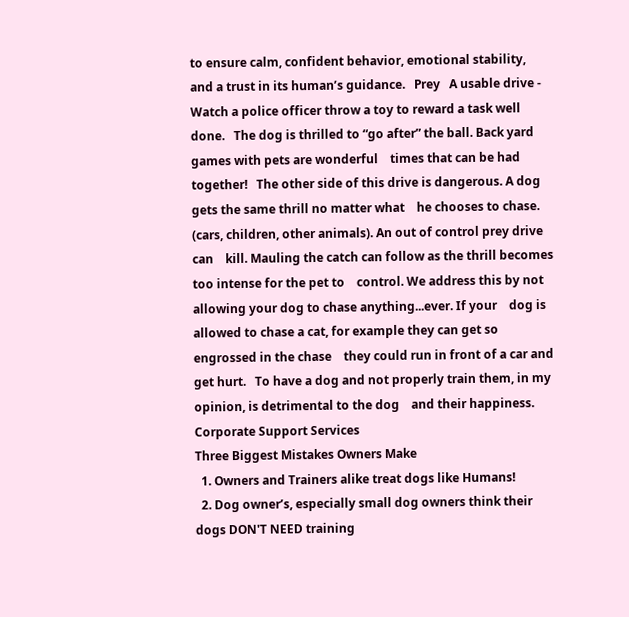to ensure calm, confident behavior, emotional stability,    and a trust in its human’s guidance.   Prey   A usable drive - Watch a police officer throw a toy to reward a task well done.   The dog is thrilled to “go after” the ball. Back yard games with pets are wonderful    times that can be had together!   The other side of this drive is dangerous. A dog gets the same thrill no matter what    he chooses to chase. (cars, children, other animals). An out of control prey drive can    kill. Mauling the catch can follow as the thrill becomes too intense for the pet to    control. We address this by not allowing your dog to chase anything...ever. If your    dog is allowed to chase a cat, for example they can get so engrossed in the chase    they could run in front of a car and get hurt.   To have a dog and not properly train them, in my opinion, is detrimental to the dog    and their happiness.
Corporate Support Services
Three Biggest Mistakes Owners Make
  1. Owners and Trainers alike treat dogs like Humans!
  2. Dog owner’s, especially small dog owners think their dogs DON'T NEED training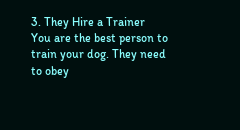3. They Hire a Trainer
You are the best person to train your dog. They need to obey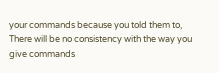your commands because you told them to, There will be no consistency with the way you give commands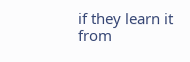if they learn it from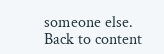someone else.
Back to content